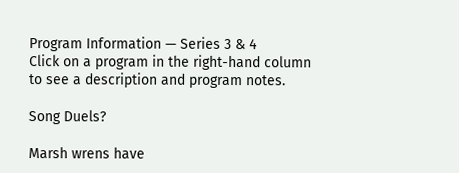Program Information — Series 3 & 4
Click on a program in the right-hand column to see a description and program notes.

Song Duels?

Marsh wrens have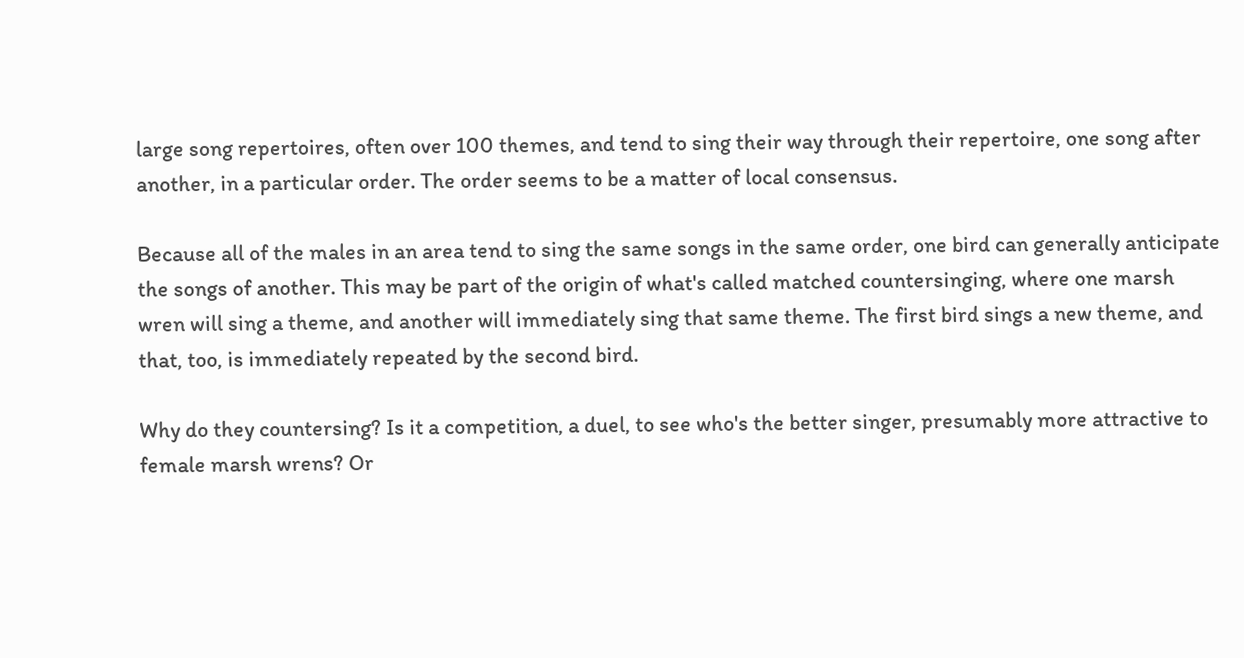large song repertoires, often over 100 themes, and tend to sing their way through their repertoire, one song after another, in a particular order. The order seems to be a matter of local consensus.

Because all of the males in an area tend to sing the same songs in the same order, one bird can generally anticipate the songs of another. This may be part of the origin of what's called matched countersinging, where one marsh wren will sing a theme, and another will immediately sing that same theme. The first bird sings a new theme, and that, too, is immediately repeated by the second bird.

Why do they countersing? Is it a competition, a duel, to see who's the better singer, presumably more attractive to female marsh wrens? Or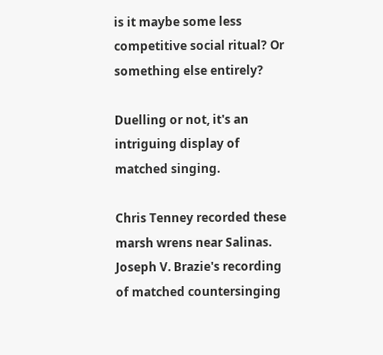is it maybe some less competitive social ritual? Or something else entirely?

Duelling or not, it's an intriguing display of matched singing.

Chris Tenney recorded these marsh wrens near Salinas. Joseph V. Brazie's recording of matched countersinging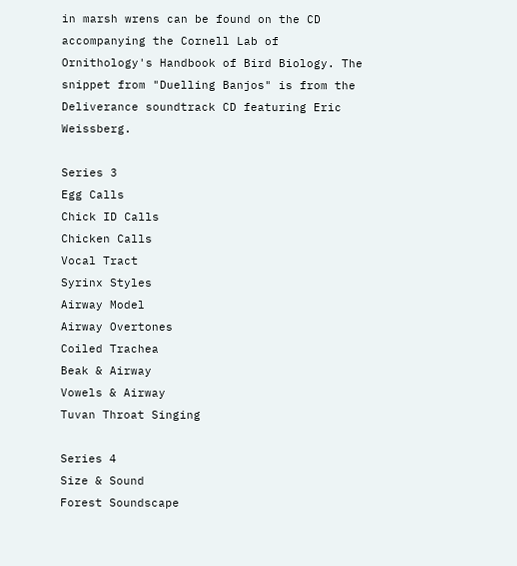in marsh wrens can be found on the CD accompanying the Cornell Lab of Ornithology's Handbook of Bird Biology. The snippet from "Duelling Banjos" is from the Deliverance soundtrack CD featuring Eric Weissberg.

Series 3
Egg Calls
Chick ID Calls
Chicken Calls
Vocal Tract
Syrinx Styles
Airway Model
Airway Overtones
Coiled Trachea
Beak & Airway
Vowels & Airway
Tuvan Throat Singing

Series 4
Size & Sound
Forest Soundscape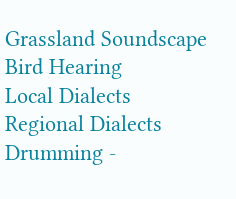Grassland Soundscape
Bird Hearing
Local Dialects
Regional Dialects
Drumming -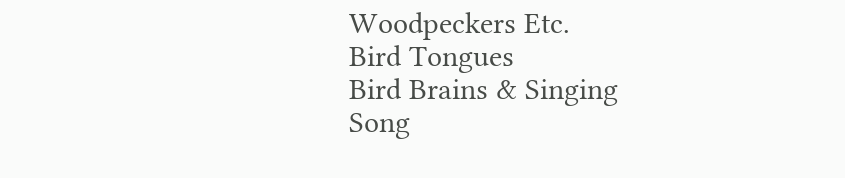Woodpeckers Etc.
Bird Tongues
Bird Brains & Singing
Song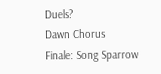Duels?
Dawn Chorus
Finale: Song Sparrow